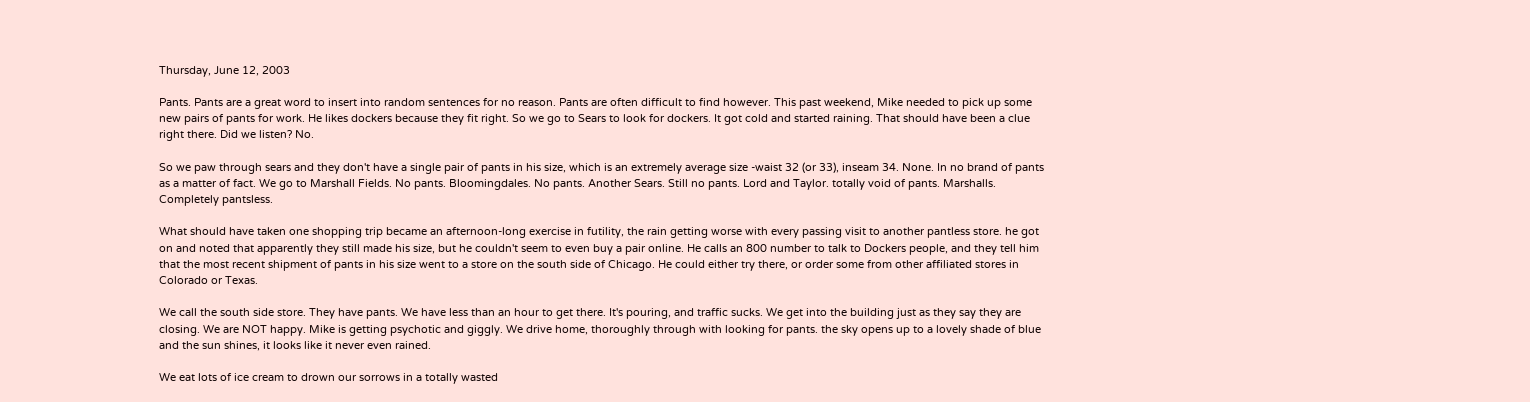Thursday, June 12, 2003

Pants. Pants are a great word to insert into random sentences for no reason. Pants are often difficult to find however. This past weekend, Mike needed to pick up some new pairs of pants for work. He likes dockers because they fit right. So we go to Sears to look for dockers. It got cold and started raining. That should have been a clue right there. Did we listen? No.

So we paw through sears and they don't have a single pair of pants in his size, which is an extremely average size -waist 32 (or 33), inseam 34. None. In no brand of pants as a matter of fact. We go to Marshall Fields. No pants. Bloomingdales. No pants. Another Sears. Still no pants. Lord and Taylor. totally void of pants. Marshalls. Completely pantsless.

What should have taken one shopping trip became an afternoon-long exercise in futility, the rain getting worse with every passing visit to another pantless store. he got on and noted that apparently they still made his size, but he couldn't seem to even buy a pair online. He calls an 800 number to talk to Dockers people, and they tell him that the most recent shipment of pants in his size went to a store on the south side of Chicago. He could either try there, or order some from other affiliated stores in Colorado or Texas.

We call the south side store. They have pants. We have less than an hour to get there. It's pouring, and traffic sucks. We get into the building just as they say they are closing. We are NOT happy. Mike is getting psychotic and giggly. We drive home, thoroughly through with looking for pants. the sky opens up to a lovely shade of blue and the sun shines, it looks like it never even rained.

We eat lots of ice cream to drown our sorrows in a totally wasted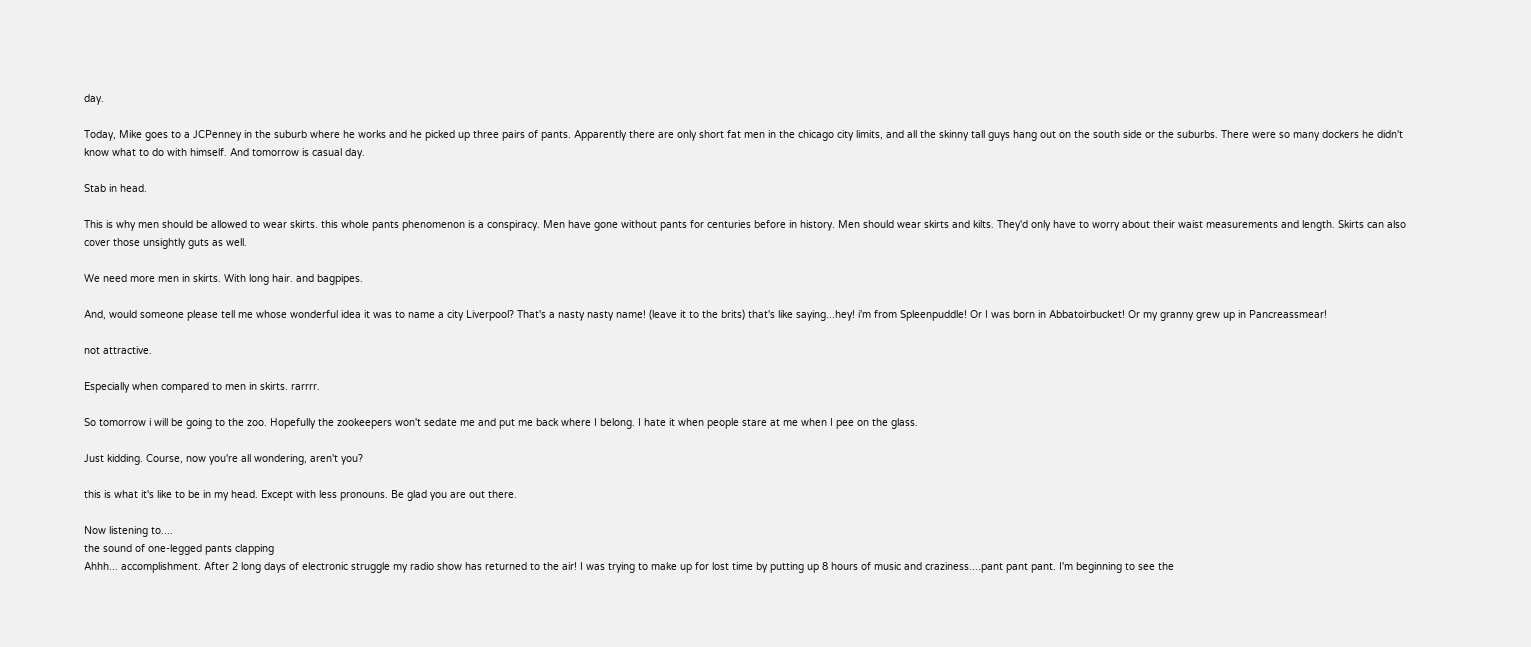day.

Today, Mike goes to a JCPenney in the suburb where he works and he picked up three pairs of pants. Apparently there are only short fat men in the chicago city limits, and all the skinny tall guys hang out on the south side or the suburbs. There were so many dockers he didn't know what to do with himself. And tomorrow is casual day.

Stab in head.

This is why men should be allowed to wear skirts. this whole pants phenomenon is a conspiracy. Men have gone without pants for centuries before in history. Men should wear skirts and kilts. They'd only have to worry about their waist measurements and length. Skirts can also cover those unsightly guts as well.

We need more men in skirts. With long hair. and bagpipes.

And, would someone please tell me whose wonderful idea it was to name a city Liverpool? That's a nasty nasty name! (leave it to the brits) that's like saying...hey! i'm from Spleenpuddle! Or I was born in Abbatoirbucket! Or my granny grew up in Pancreassmear!

not attractive.

Especially when compared to men in skirts. rarrrr.

So tomorrow i will be going to the zoo. Hopefully the zookeepers won't sedate me and put me back where I belong. I hate it when people stare at me when I pee on the glass.

Just kidding. Course, now you're all wondering, aren't you?

this is what it's like to be in my head. Except with less pronouns. Be glad you are out there.

Now listening to....
the sound of one-legged pants clapping
Ahhh... accomplishment. After 2 long days of electronic struggle my radio show has returned to the air! I was trying to make up for lost time by putting up 8 hours of music and craziness....pant pant pant. I'm beginning to see the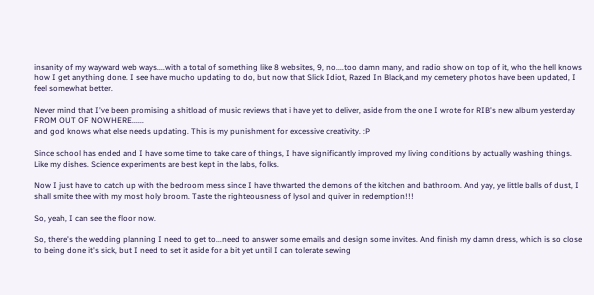insanity of my wayward web ways....with a total of something like 8 websites, 9, no....too damn many, and radio show on top of it, who the hell knows how I get anything done. I see have mucho updating to do, but now that Slick Idiot, Razed In Black,and my cemetery photos have been updated, I feel somewhat better.

Never mind that I've been promising a shitload of music reviews that i have yet to deliver, aside from the one I wrote for RIB's new album yesterday FROM OUT OF NOWHERE......
and god knows what else needs updating. This is my punishment for excessive creativity. :P

Since school has ended and I have some time to take care of things, I have significantly improved my living conditions by actually washing things. Like my dishes. Science experiments are best kept in the labs, folks.

Now I just have to catch up with the bedroom mess since I have thwarted the demons of the kitchen and bathroom. And yay, ye little balls of dust, I shall smite thee with my most holy broom. Taste the righteousness of lysol and quiver in redemption!!!

So, yeah, I can see the floor now.

So, there's the wedding planning I need to get to...need to answer some emails and design some invites. And finish my damn dress, which is so close to being done it's sick, but I need to set it aside for a bit yet until I can tolerate sewing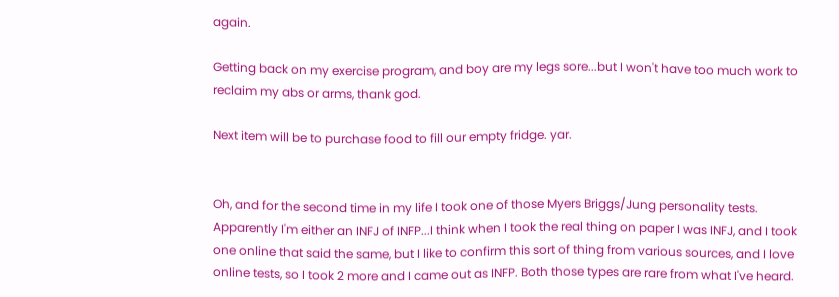again.

Getting back on my exercise program, and boy are my legs sore...but I won't have too much work to reclaim my abs or arms, thank god.

Next item will be to purchase food to fill our empty fridge. yar.


Oh, and for the second time in my life I took one of those Myers Briggs/Jung personality tests. Apparently I'm either an INFJ of INFP...I think when I took the real thing on paper I was INFJ, and I took one online that said the same, but I like to confirm this sort of thing from various sources, and I love online tests, so I took 2 more and I came out as INFP. Both those types are rare from what I've heard.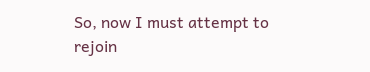So, now I must attempt to rejoin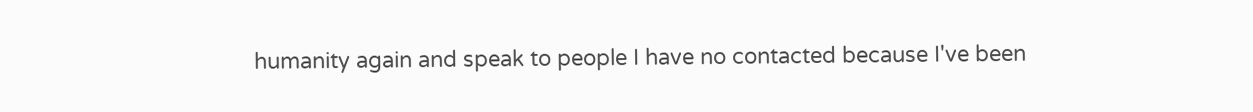humanity again and speak to people I have no contacted because I've been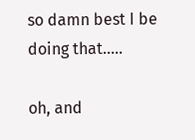so damn best I be doing that.....

oh, and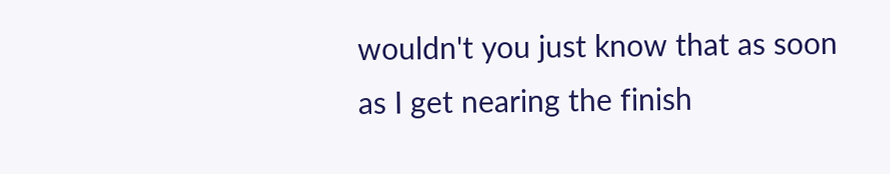wouldn't you just know that as soon as I get nearing the finish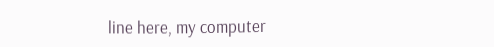line here, my computer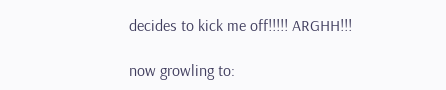decides to kick me off!!!!! ARGHH!!!

now growling to: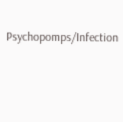Psychopomps/Infection